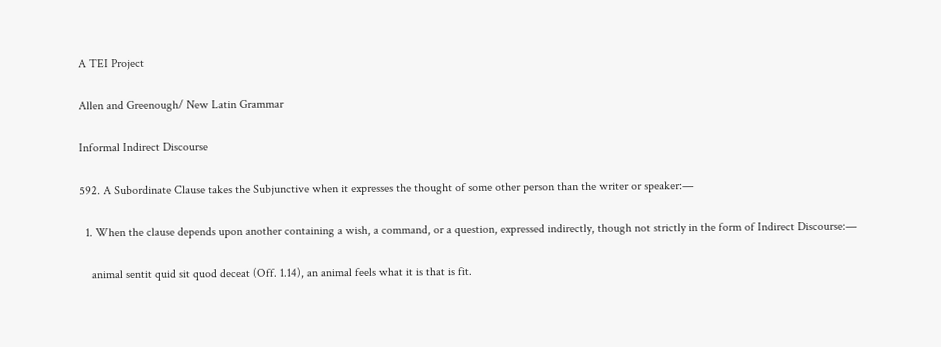A TEI Project

Allen and Greenough/ New Latin Grammar

Informal Indirect Discourse

592. A Subordinate Clause takes the Subjunctive when it expresses the thought of some other person than the writer or speaker:—

  1. When the clause depends upon another containing a wish, a command, or a question, expressed indirectly, though not strictly in the form of Indirect Discourse:—

    animal sentit quid sit quod deceat (Off. 1.14), an animal feels what it is that is fit.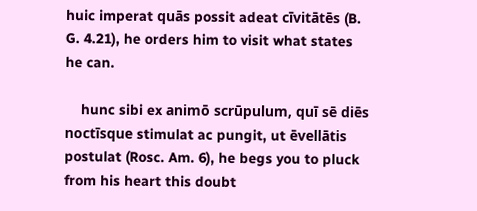huic imperat quās possit adeat cīvitātēs (B. G. 4.21), he orders him to visit what states he can.

    hunc sibi ex animō scrūpulum, quī sē diēs noctīsque stimulat ac pungit, ut ēvellātis postulat (Rosc. Am. 6), he begs you to pluck from his heart this doubt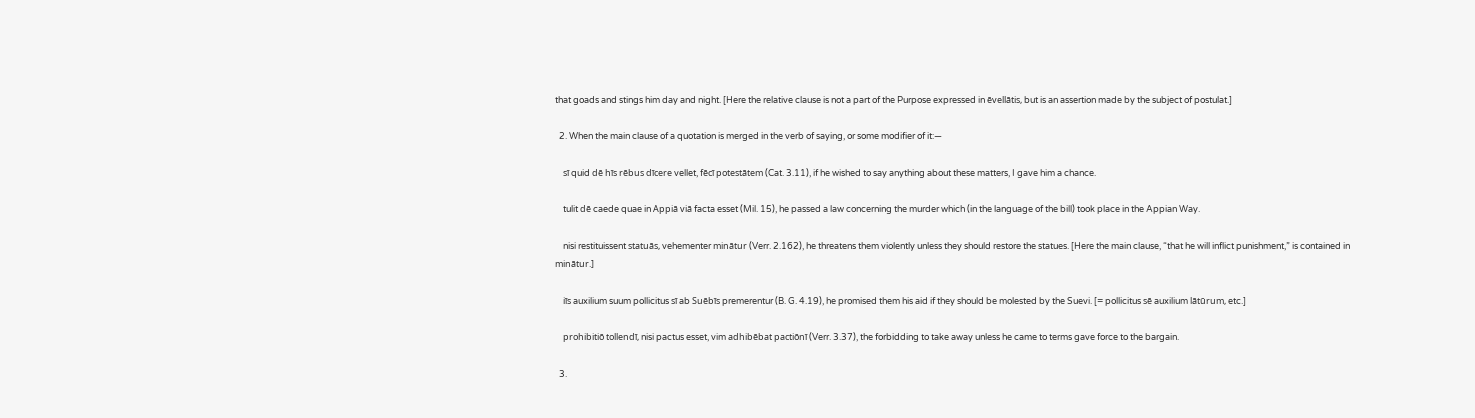that goads and stings him day and night. [Here the relative clause is not a part of the Purpose expressed in ēvellātis, but is an assertion made by the subject of postulat.]

  2. When the main clause of a quotation is merged in the verb of saying, or some modifier of it:—

    sī quid dē hīs rēbus dīcere vellet, fēcī potestātem (Cat. 3.11), if he wished to say anything about these matters, I gave him a chance.

    tulit dē caede quae in Appiā viā facta esset (Mil. 15), he passed a law concerning the murder which (in the language of the bill) took place in the Appian Way.

    nisi restituissent statuās, vehementer minātur (Verr. 2.162), he threatens them violently unless they should restore the statues. [Here the main clause, “that he will inflict punishment,” is contained in minātur.]

    iīs auxilium suum pollicitus sī ab Suēbīs premerentur (B. G. 4.19), he promised them his aid if they should be molested by the Suevi. [= pollicitus sē auxilium lātūrum, etc.]

    prohibitiō tollendī, nisi pactus esset, vim adhibēbat pactiōnī (Verr. 3.37), the forbidding to take away unless he came to terms gave force to the bargain.

  3.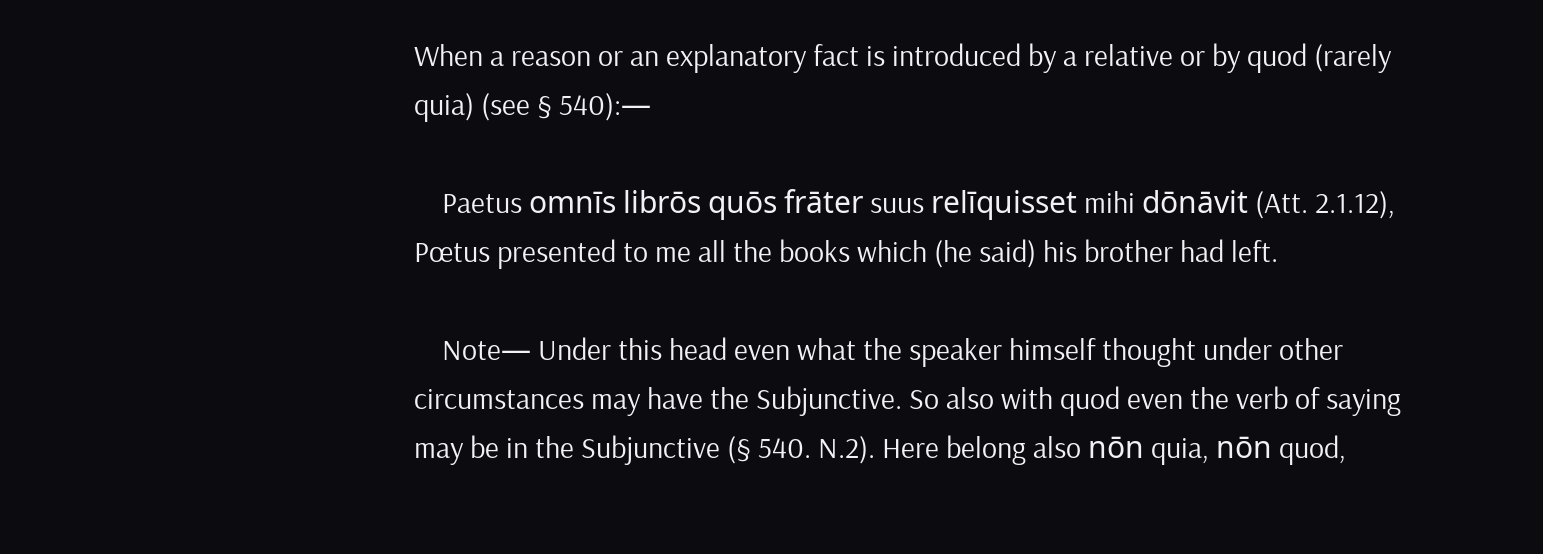When a reason or an explanatory fact is introduced by a relative or by quod (rarely quia) (see § 540):—

    Paetus omnīs librōs quōs frāter suus relīquisset mihi dōnāvit (Att. 2.1.12), Pœtus presented to me all the books which (he said) his brother had left.

    Note— Under this head even what the speaker himself thought under other circumstances may have the Subjunctive. So also with quod even the verb of saying may be in the Subjunctive (§ 540. N.2). Here belong also nōn quia, nōn quod,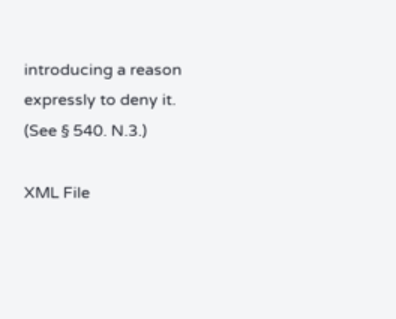introducing a reason expressly to deny it. (See § 540. N.3.)

XML File